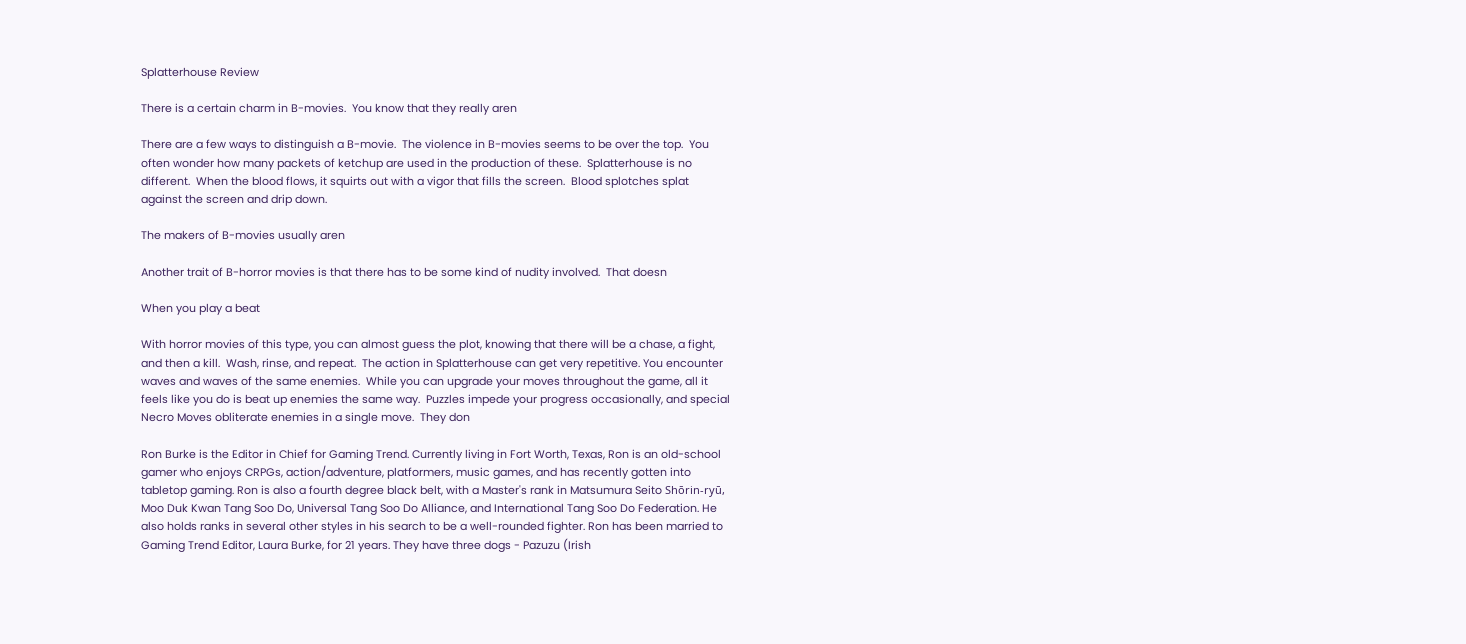Splatterhouse Review

There is a certain charm in B-movies.  You know that they really aren

There are a few ways to distinguish a B-movie.  The violence in B-movies seems to be over the top.  You often wonder how many packets of ketchup are used in the production of these.  Splatterhouse is no different.  When the blood flows, it squirts out with a vigor that fills the screen.  Blood splotches splat against the screen and drip down.

The makers of B-movies usually aren

Another trait of B-horror movies is that there has to be some kind of nudity involved.  That doesn

When you play a beat

With horror movies of this type, you can almost guess the plot, knowing that there will be a chase, a fight, and then a kill.  Wash, rinse, and repeat.  The action in Splatterhouse can get very repetitive. You encounter waves and waves of the same enemies.  While you can upgrade your moves throughout the game, all it feels like you do is beat up enemies the same way.  Puzzles impede your progress occasionally, and special Necro Moves obliterate enemies in a single move.  They don

Ron Burke is the Editor in Chief for Gaming Trend. Currently living in Fort Worth, Texas, Ron is an old-school gamer who enjoys CRPGs, action/adventure, platformers, music games, and has recently gotten into tabletop gaming. Ron is also a fourth degree black belt, with a Master's rank in Matsumura Seito Shōrin-ryū, Moo Duk Kwan Tang Soo Do, Universal Tang Soo Do Alliance, and International Tang Soo Do Federation. He also holds ranks in several other styles in his search to be a well-rounded fighter. Ron has been married to Gaming Trend Editor, Laura Burke, for 21 years. They have three dogs - Pazuzu (Irish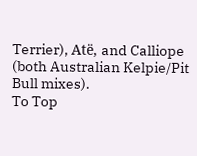Terrier), Atë, and Calliope (both Australian Kelpie/Pit Bull mixes).
To Top